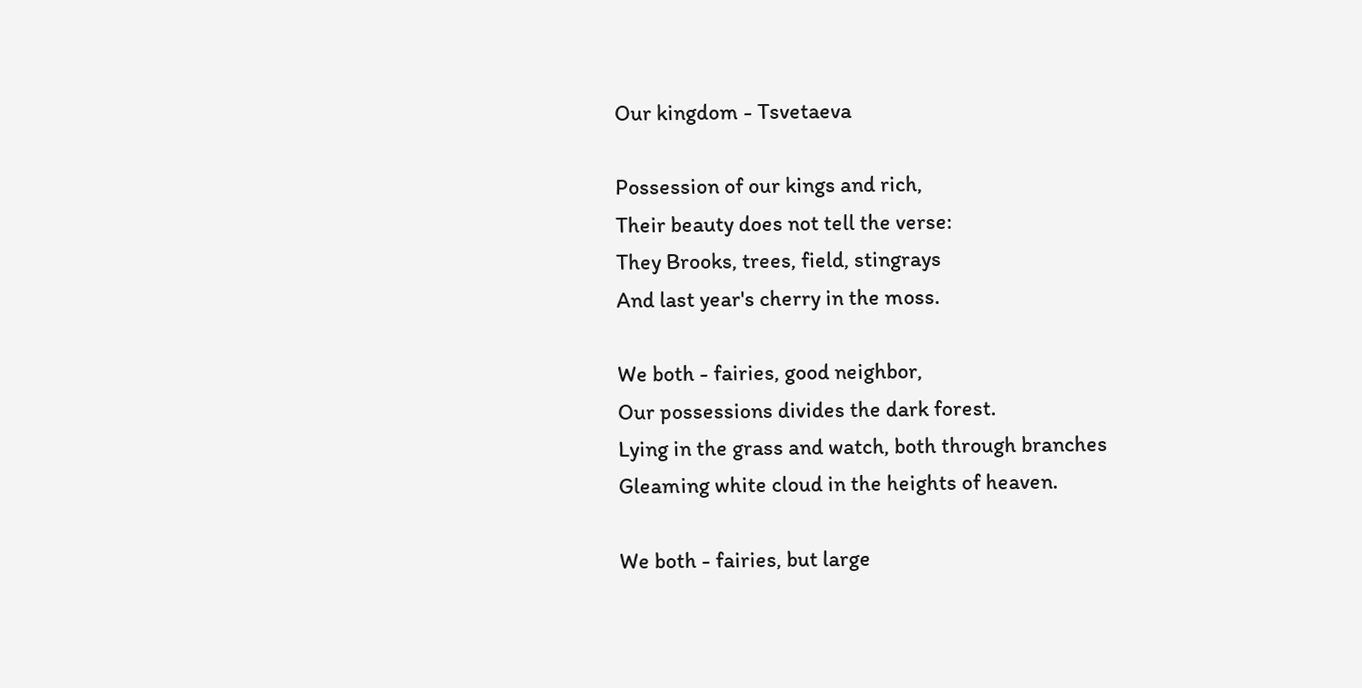Our kingdom - Tsvetaeva

Possession of our kings and rich,
Their beauty does not tell the verse:
They Brooks, trees, field, stingrays
And last year's cherry in the moss.

We both - fairies, good neighbor,
Our possessions divides the dark forest.
Lying in the grass and watch, both through branches
Gleaming white cloud in the heights of heaven.

We both - fairies, but large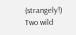(strangely!)
Two wild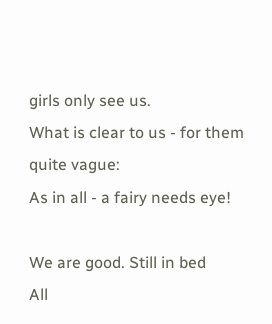girls only see us.
What is clear to us - for them quite vague:
As in all - a fairy needs eye!

We are good. Still in bed
All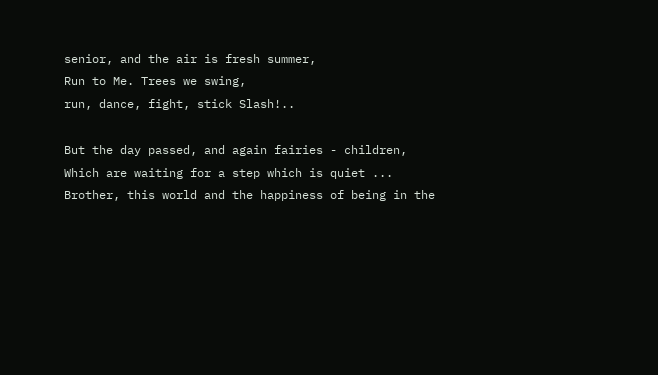senior, and the air is fresh summer,
Run to Me. Trees we swing,
run, dance, fight, stick Slash!..

But the day passed, and again fairies - children,
Which are waiting for a step which is quiet ...
Brother, this world and the happiness of being in the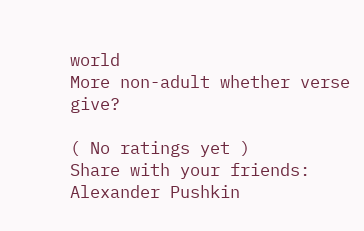world
More non-adult whether verse give?

( No ratings yet )
Share with your friends:
Alexander Pushkin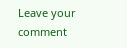Leave your comment